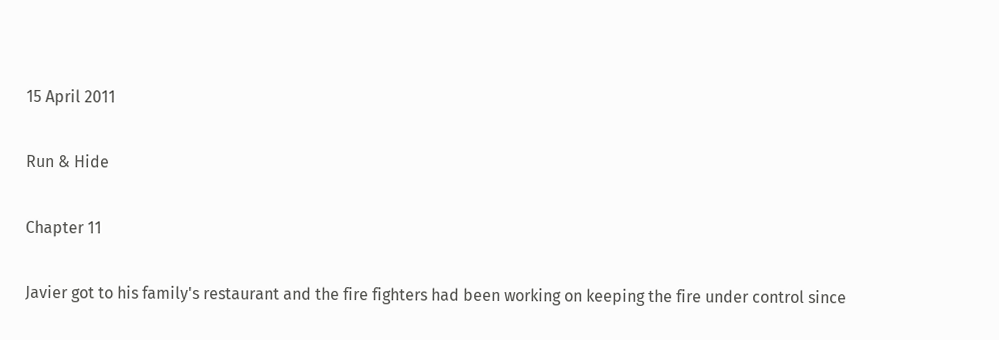15 April 2011

Run & Hide

Chapter 11

Javier got to his family's restaurant and the fire fighters had been working on keeping the fire under control since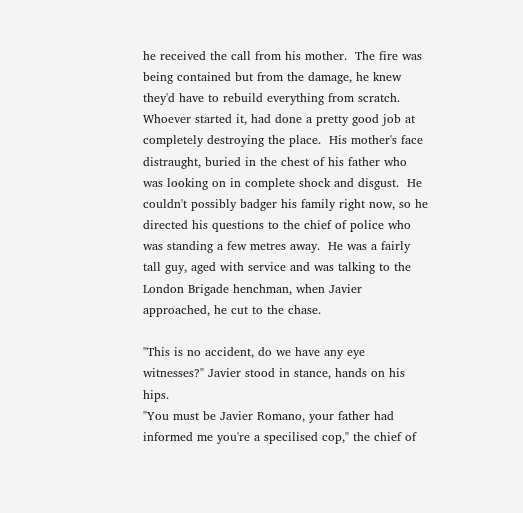he received the call from his mother.  The fire was being contained but from the damage, he knew they'd have to rebuild everything from scratch.  Whoever started it, had done a pretty good job at completely destroying the place.  His mother's face distraught, buried in the chest of his father who was looking on in complete shock and disgust.  He couldn't possibly badger his family right now, so he directed his questions to the chief of police who was standing a few metres away.  He was a fairly tall guy, aged with service and was talking to the London Brigade henchman, when Javier approached, he cut to the chase.

"This is no accident, do we have any eye witnesses?" Javier stood in stance, hands on his hips.
"You must be Javier Romano, your father had informed me you're a specilised cop," the chief of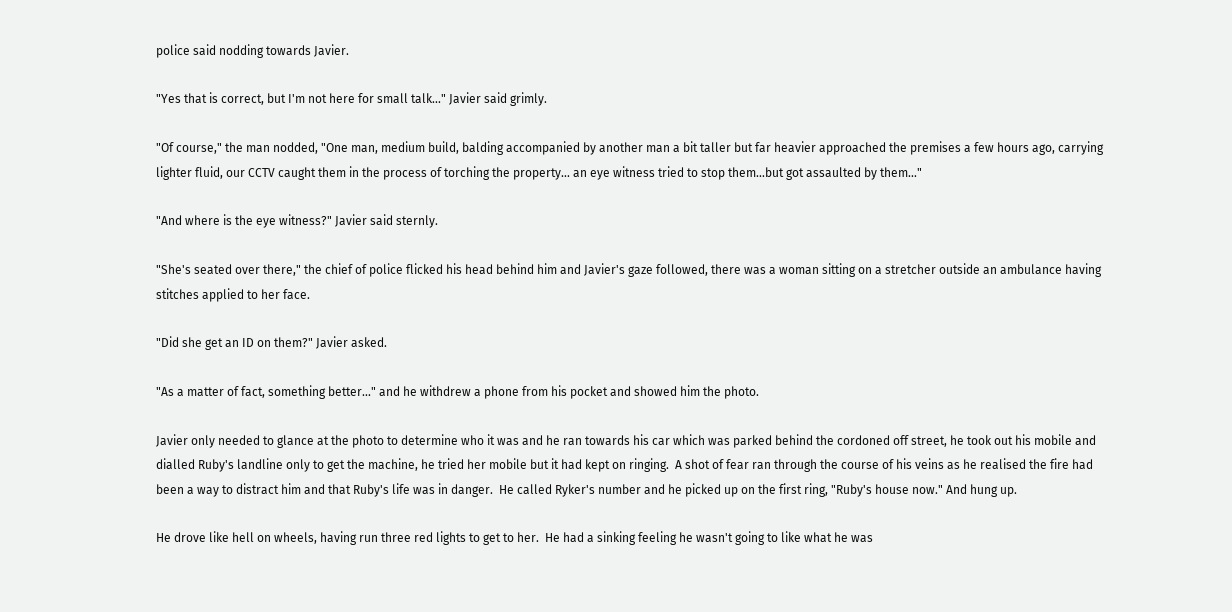police said nodding towards Javier.

"Yes that is correct, but I'm not here for small talk..." Javier said grimly.

"Of course," the man nodded, "One man, medium build, balding accompanied by another man a bit taller but far heavier approached the premises a few hours ago, carrying lighter fluid, our CCTV caught them in the process of torching the property... an eye witness tried to stop them...but got assaulted by them..."

"And where is the eye witness?" Javier said sternly.

"She's seated over there," the chief of police flicked his head behind him and Javier's gaze followed, there was a woman sitting on a stretcher outside an ambulance having stitches applied to her face.

"Did she get an ID on them?" Javier asked.

"As a matter of fact, something better..." and he withdrew a phone from his pocket and showed him the photo.

Javier only needed to glance at the photo to determine who it was and he ran towards his car which was parked behind the cordoned off street, he took out his mobile and dialled Ruby's landline only to get the machine, he tried her mobile but it had kept on ringing.  A shot of fear ran through the course of his veins as he realised the fire had been a way to distract him and that Ruby's life was in danger.  He called Ryker's number and he picked up on the first ring, "Ruby's house now." And hung up.

He drove like hell on wheels, having run three red lights to get to her.  He had a sinking feeling he wasn't going to like what he was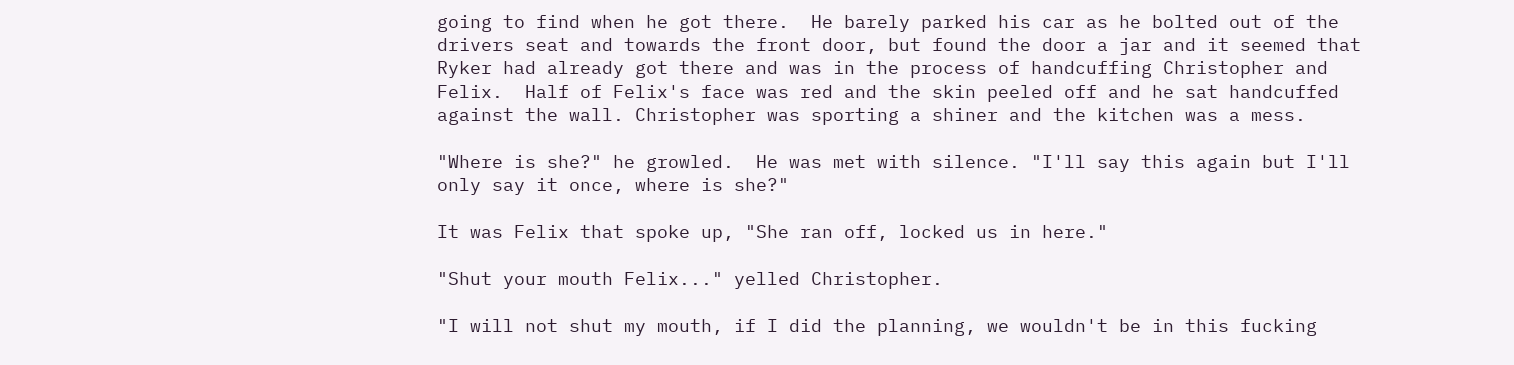going to find when he got there.  He barely parked his car as he bolted out of the drivers seat and towards the front door, but found the door a jar and it seemed that Ryker had already got there and was in the process of handcuffing Christopher and Felix.  Half of Felix's face was red and the skin peeled off and he sat handcuffed against the wall. Christopher was sporting a shiner and the kitchen was a mess.

"Where is she?" he growled.  He was met with silence. "I'll say this again but I'll only say it once, where is she?"

It was Felix that spoke up, "She ran off, locked us in here."

"Shut your mouth Felix..." yelled Christopher.

"I will not shut my mouth, if I did the planning, we wouldn't be in this fucking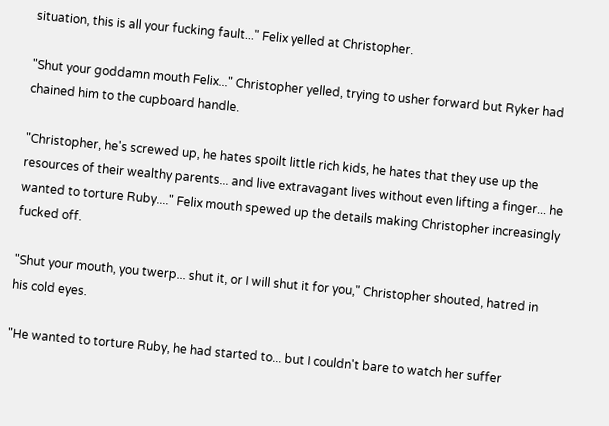situation, this is all your fucking fault..." Felix yelled at Christopher.

"Shut your goddamn mouth Felix..." Christopher yelled, trying to usher forward but Ryker had chained him to the cupboard handle.

"Christopher, he's screwed up, he hates spoilt little rich kids, he hates that they use up the resources of their wealthy parents... and live extravagant lives without even lifting a finger... he wanted to torture Ruby...." Felix mouth spewed up the details making Christopher increasingly fucked off.

"Shut your mouth, you twerp... shut it, or I will shut it for you," Christopher shouted, hatred in his cold eyes.

"He wanted to torture Ruby, he had started to... but I couldn't bare to watch her suffer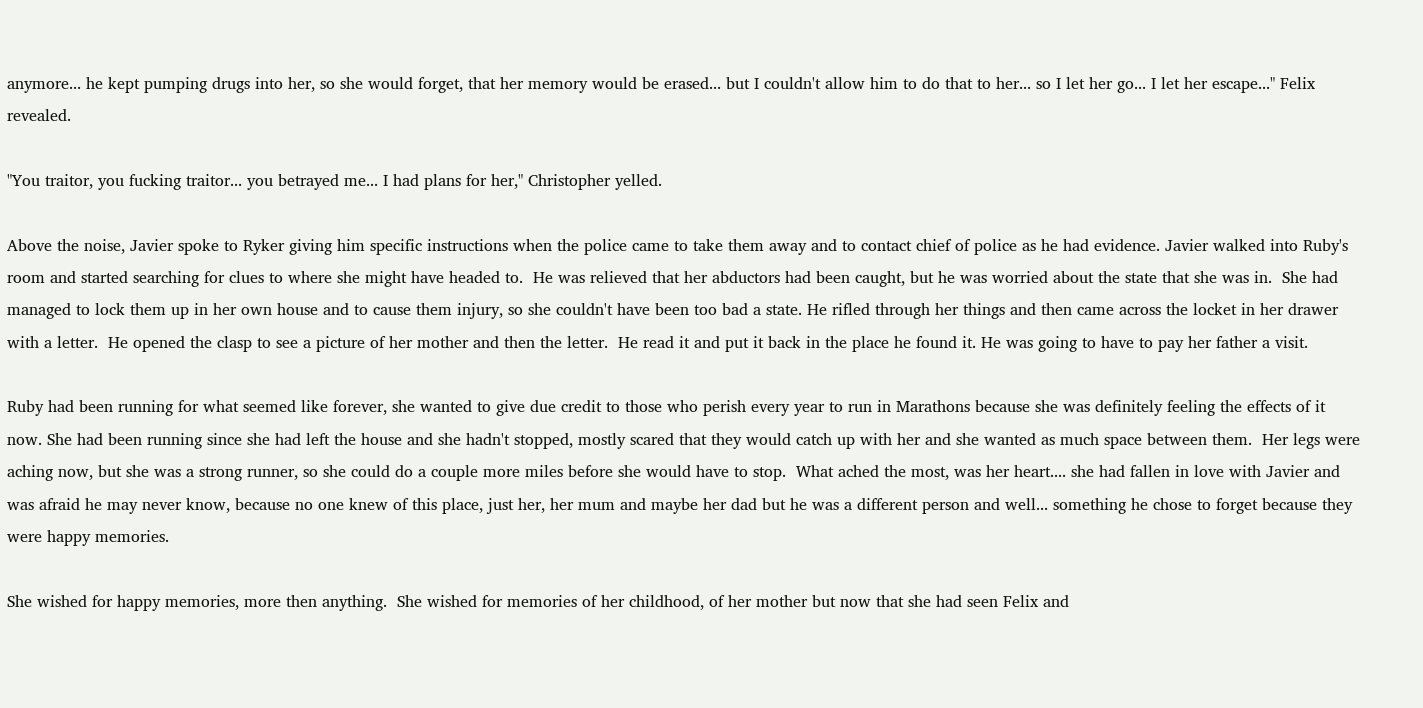anymore... he kept pumping drugs into her, so she would forget, that her memory would be erased... but I couldn't allow him to do that to her... so I let her go... I let her escape..." Felix revealed.

"You traitor, you fucking traitor... you betrayed me... I had plans for her," Christopher yelled.

Above the noise, Javier spoke to Ryker giving him specific instructions when the police came to take them away and to contact chief of police as he had evidence. Javier walked into Ruby's room and started searching for clues to where she might have headed to.  He was relieved that her abductors had been caught, but he was worried about the state that she was in.  She had managed to lock them up in her own house and to cause them injury, so she couldn't have been too bad a state. He rifled through her things and then came across the locket in her drawer with a letter.  He opened the clasp to see a picture of her mother and then the letter.  He read it and put it back in the place he found it. He was going to have to pay her father a visit.

Ruby had been running for what seemed like forever, she wanted to give due credit to those who perish every year to run in Marathons because she was definitely feeling the effects of it now. She had been running since she had left the house and she hadn't stopped, mostly scared that they would catch up with her and she wanted as much space between them.  Her legs were aching now, but she was a strong runner, so she could do a couple more miles before she would have to stop.  What ached the most, was her heart.... she had fallen in love with Javier and was afraid he may never know, because no one knew of this place, just her, her mum and maybe her dad but he was a different person and well... something he chose to forget because they were happy memories.

She wished for happy memories, more then anything.  She wished for memories of her childhood, of her mother but now that she had seen Felix and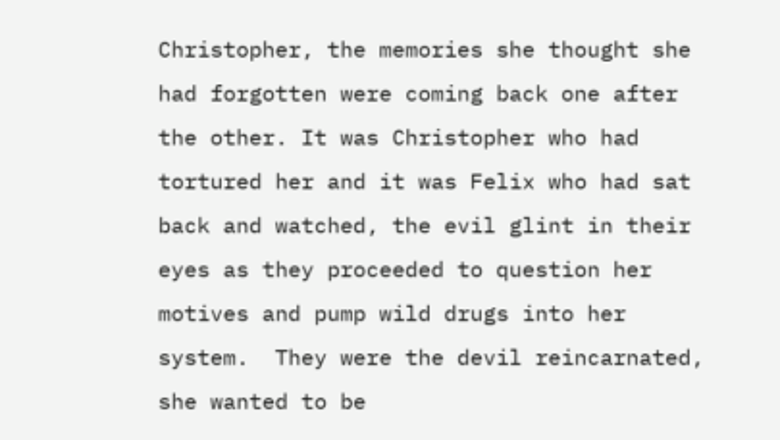Christopher, the memories she thought she had forgotten were coming back one after the other. It was Christopher who had tortured her and it was Felix who had sat back and watched, the evil glint in their eyes as they proceeded to question her motives and pump wild drugs into her system.  They were the devil reincarnated, she wanted to be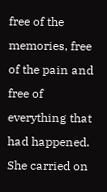free of the memories, free of the pain and free of everything that had happened. She carried on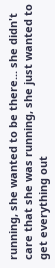running, she wanted to be there... she didn't care that she was running, she just wanted to get everything out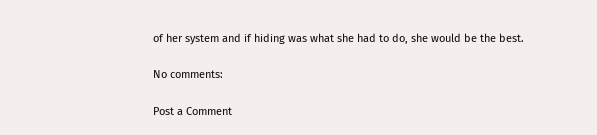of her system and if hiding was what she had to do, she would be the best.

No comments:

Post a Comment